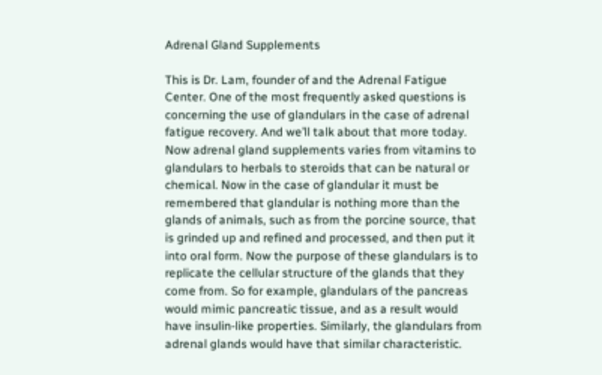Adrenal Gland Supplements

This is Dr. Lam, founder of and the Adrenal Fatigue Center. One of the most frequently asked questions is concerning the use of glandulars in the case of adrenal fatigue recovery. And we’ll talk about that more today. Now adrenal gland supplements varies from vitamins to glandulars to herbals to steroids that can be natural or chemical. Now in the case of glandular it must be remembered that glandular is nothing more than the glands of animals, such as from the porcine source, that is grinded up and refined and processed, and then put it into oral form. Now the purpose of these glandulars is to replicate the cellular structure of the glands that they come from. So for example, glandulars of the pancreas would mimic pancreatic tissue, and as a result would have insulin-like properties. Similarly, the glandulars from adrenal glands would have that similar characteristic.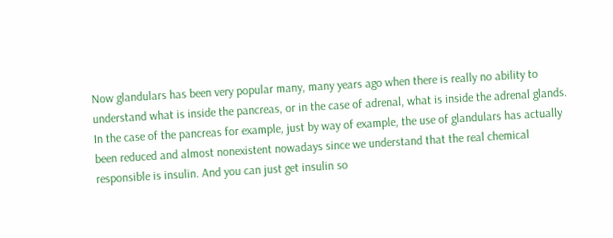Now glandulars has been very popular many, many years ago when there is really no ability to understand what is inside the pancreas, or in the case of adrenal, what is inside the adrenal glands. In the case of the pancreas for example, just by way of example, the use of glandulars has actually been reduced and almost nonexistent nowadays since we understand that the real chemical responsible is insulin. And you can just get insulin so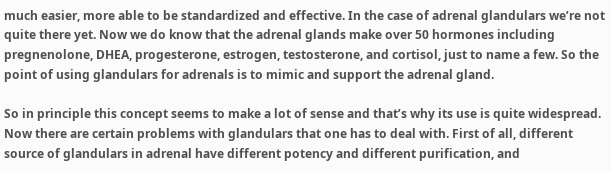much easier, more able to be standardized and effective. In the case of adrenal glandulars we’re not quite there yet. Now we do know that the adrenal glands make over 50 hormones including pregnenolone, DHEA, progesterone, estrogen, testosterone, and cortisol, just to name a few. So the point of using glandulars for adrenals is to mimic and support the adrenal gland.

So in principle this concept seems to make a lot of sense and that’s why its use is quite widespread. Now there are certain problems with glandulars that one has to deal with. First of all, different source of glandulars in adrenal have different potency and different purification, and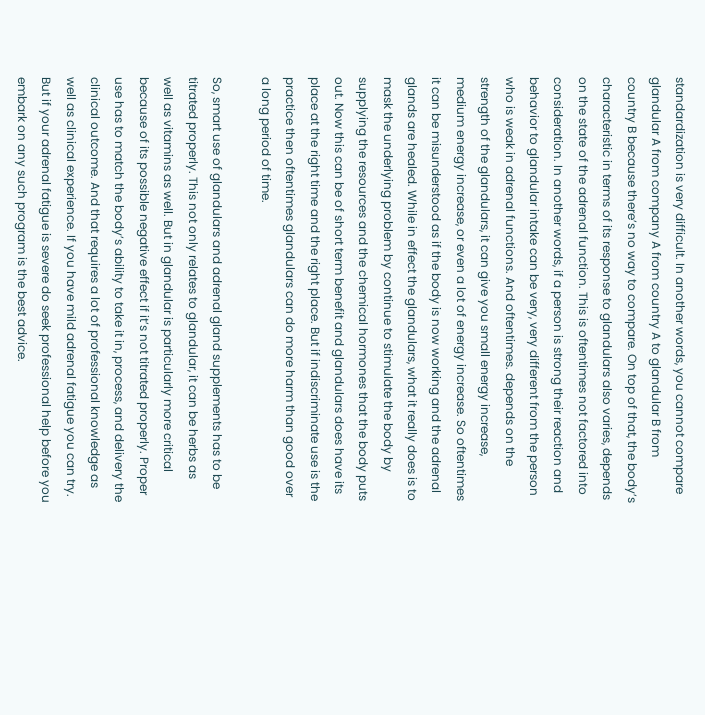standardization is very difficult. In another words, you cannot compare glandular A from company A from country A to glandular B from country B because there’s no way to compare. On top of that, the body’s characteristic in terms of its response to glandulars also varies, depends on the state of the adrenal function. This is oftentimes not factored into consideration. In another words, if a person is strong their reaction and behavior to glandular intake can be very, very different from the person who is weak in adrenal functions. And oftentimes. depends on the strength of the glandulars, it can give you small energy increase, medium energy increase, or even a lot of energy increase. So oftentimes it can be misunderstood as if the body is now working and the adrenal glands are healed. While in effect the glandulars, what it really does is to mask the underlying problem by continue to stimulate the body by supplying the resources and the chemical hormones that the body puts out. Now this can be of short term benefit and glandulars does have its place at the right time and the right place. But if indiscriminate use is the practice then oftentimes glandulars can do more harm than good over a long period of time.

So, smart use of glandulars and adrenal gland supplements has to be titrated properly. This not only relates to glandular, it can be herbs as well as vitamins as well. But in glandular is particularly more critical because of its possible negative effect if it’s not titrated properly. Proper use has to match the body’s ability to take it in, process, and delivery the clinical outcome. And that requires a lot of professional knowledge as well as clinical experience. If you have mild adrenal fatigue you can try. But if your adrenal fatigue is severe do seek professional help before you embark on any such program is the best advice.